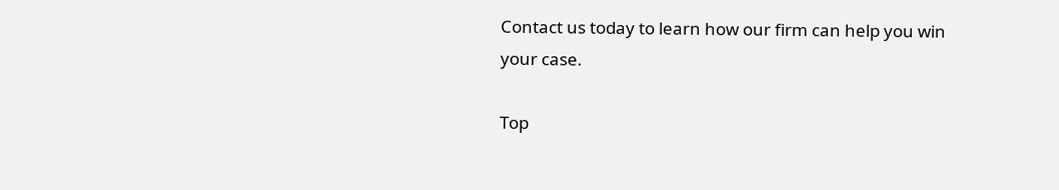Contact us today to learn how our firm can help you win your case.

Top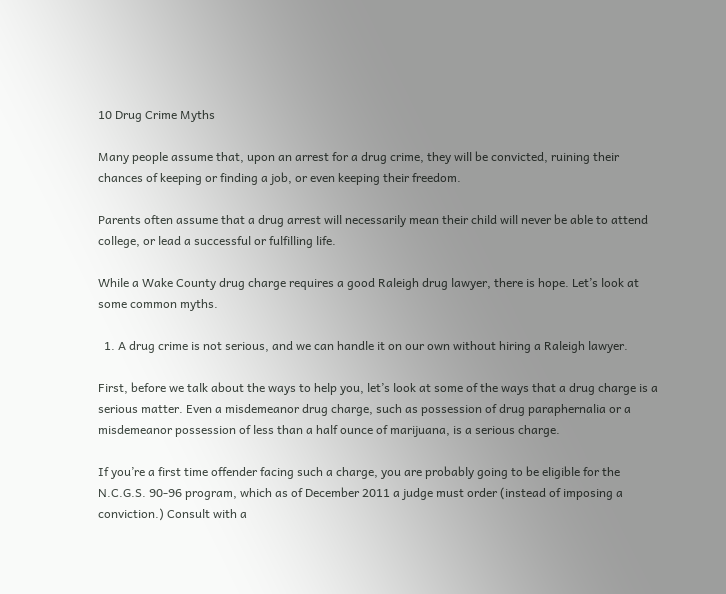10 Drug Crime Myths

Many people assume that, upon an arrest for a drug crime, they will be convicted, ruining their chances of keeping or finding a job, or even keeping their freedom.

Parents often assume that a drug arrest will necessarily mean their child will never be able to attend college, or lead a successful or fulfilling life.

While a Wake County drug charge requires a good Raleigh drug lawyer, there is hope. Let’s look at some common myths.

  1. A drug crime is not serious, and we can handle it on our own without hiring a Raleigh lawyer.

First, before we talk about the ways to help you, let’s look at some of the ways that a drug charge is a serious matter. Even a misdemeanor drug charge, such as possession of drug paraphernalia or a misdemeanor possession of less than a half ounce of marijuana, is a serious charge.

If you’re a first time offender facing such a charge, you are probably going to be eligible for the N.C.G.S. 90-96 program, which as of December 2011 a judge must order (instead of imposing a conviction.) Consult with a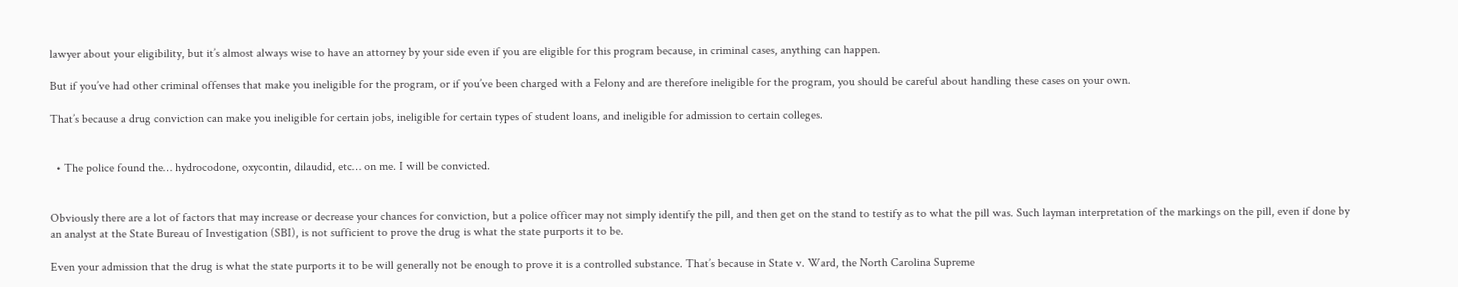lawyer about your eligibility, but it’s almost always wise to have an attorney by your side even if you are eligible for this program because, in criminal cases, anything can happen.

But if you’ve had other criminal offenses that make you ineligible for the program, or if you’ve been charged with a Felony and are therefore ineligible for the program, you should be careful about handling these cases on your own.

That’s because a drug conviction can make you ineligible for certain jobs, ineligible for certain types of student loans, and ineligible for admission to certain colleges.


  • The police found the… hydrocodone, oxycontin, dilaudid, etc… on me. I will be convicted.


Obviously there are a lot of factors that may increase or decrease your chances for conviction, but a police officer may not simply identify the pill, and then get on the stand to testify as to what the pill was. Such layman interpretation of the markings on the pill, even if done by an analyst at the State Bureau of Investigation (SBI), is not sufficient to prove the drug is what the state purports it to be.

Even your admission that the drug is what the state purports it to be will generally not be enough to prove it is a controlled substance. That’s because in State v. Ward, the North Carolina Supreme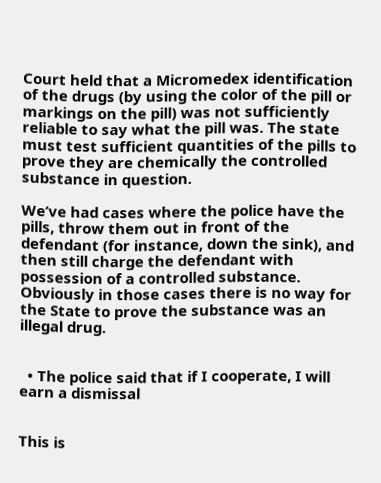Court held that a Micromedex identification of the drugs (by using the color of the pill or markings on the pill) was not sufficiently reliable to say what the pill was. The state must test sufficient quantities of the pills to prove they are chemically the controlled substance in question.

We’ve had cases where the police have the pills, throw them out in front of the defendant (for instance, down the sink), and then still charge the defendant with possession of a controlled substance. Obviously in those cases there is no way for the State to prove the substance was an illegal drug.


  • The police said that if I cooperate, I will earn a dismissal


This is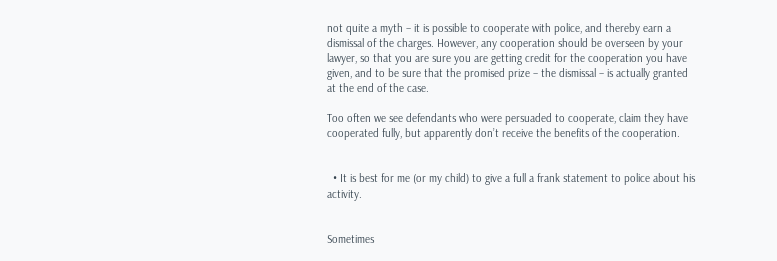not quite a myth – it is possible to cooperate with police, and thereby earn a dismissal of the charges. However, any cooperation should be overseen by your lawyer, so that you are sure you are getting credit for the cooperation you have given, and to be sure that the promised prize – the dismissal – is actually granted at the end of the case.

Too often we see defendants who were persuaded to cooperate, claim they have cooperated fully, but apparently don’t receive the benefits of the cooperation.


  • It is best for me (or my child) to give a full a frank statement to police about his activity.


Sometimes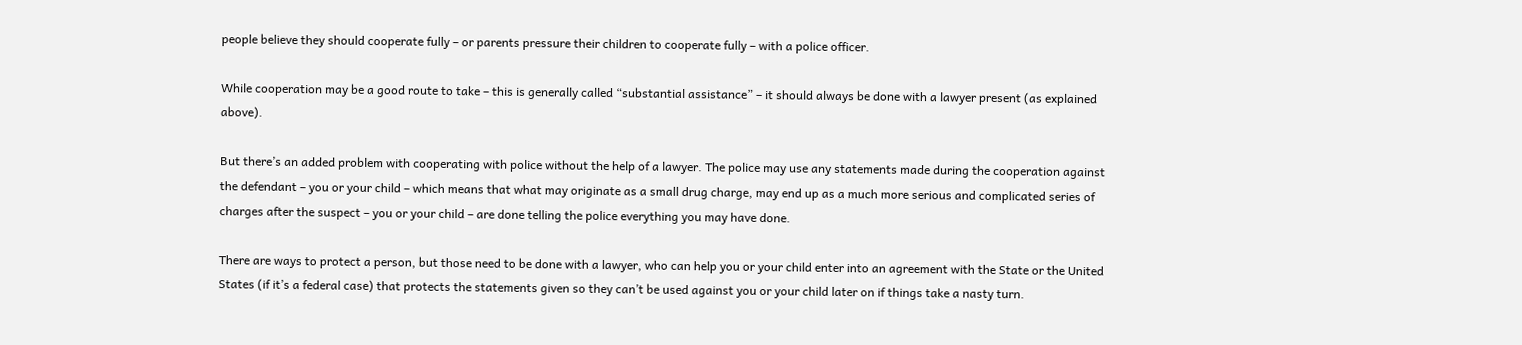people believe they should cooperate fully – or parents pressure their children to cooperate fully – with a police officer.

While cooperation may be a good route to take – this is generally called “substantial assistance” – it should always be done with a lawyer present (as explained above).

But there’s an added problem with cooperating with police without the help of a lawyer. The police may use any statements made during the cooperation against the defendant – you or your child – which means that what may originate as a small drug charge, may end up as a much more serious and complicated series of charges after the suspect – you or your child – are done telling the police everything you may have done.

There are ways to protect a person, but those need to be done with a lawyer, who can help you or your child enter into an agreement with the State or the United States (if it’s a federal case) that protects the statements given so they can’t be used against you or your child later on if things take a nasty turn.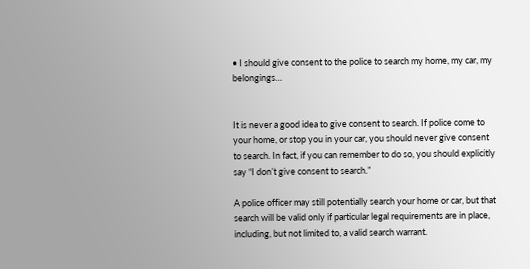• I should give consent to the police to search my home, my car, my belongings…


It is never a good idea to give consent to search. If police come to your home, or stop you in your car, you should never give consent to search. In fact, if you can remember to do so, you should explicitly say “I don’t give consent to search.”

A police officer may still potentially search your home or car, but that search will be valid only if particular legal requirements are in place, including, but not limited to, a valid search warrant.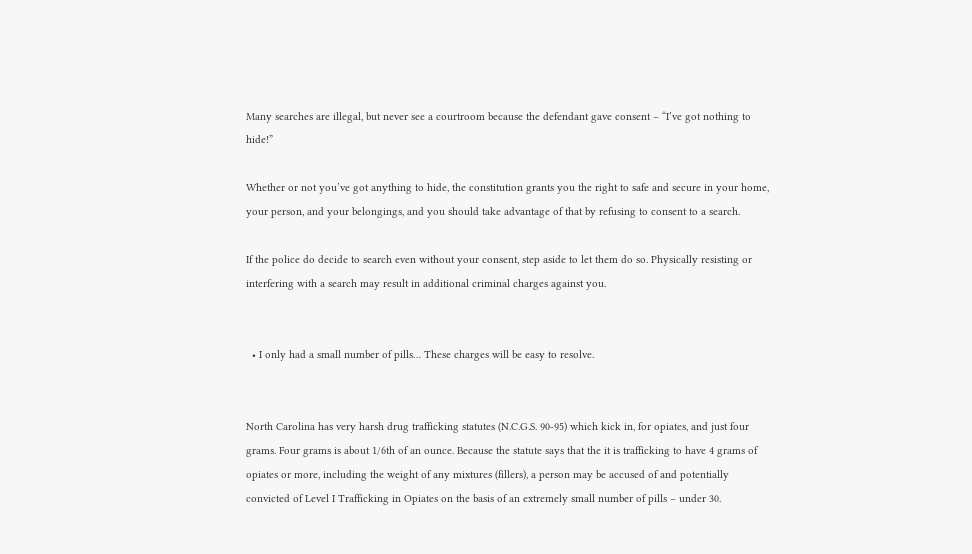Many searches are illegal, but never see a courtroom because the defendant gave consent – “I’ve got nothing to hide!”

Whether or not you’ve got anything to hide, the constitution grants you the right to safe and secure in your home, your person, and your belongings, and you should take advantage of that by refusing to consent to a search.

If the police do decide to search even without your consent, step aside to let them do so. Physically resisting or interfering with a search may result in additional criminal charges against you.


  • I only had a small number of pills… These charges will be easy to resolve.


North Carolina has very harsh drug trafficking statutes (N.C.G.S. 90-95) which kick in, for opiates, and just four grams. Four grams is about 1/6th of an ounce. Because the statute says that the it is trafficking to have 4 grams of opiates or more, including the weight of any mixtures (fillers), a person may be accused of and potentially convicted of Level I Trafficking in Opiates on the basis of an extremely small number of pills – under 30.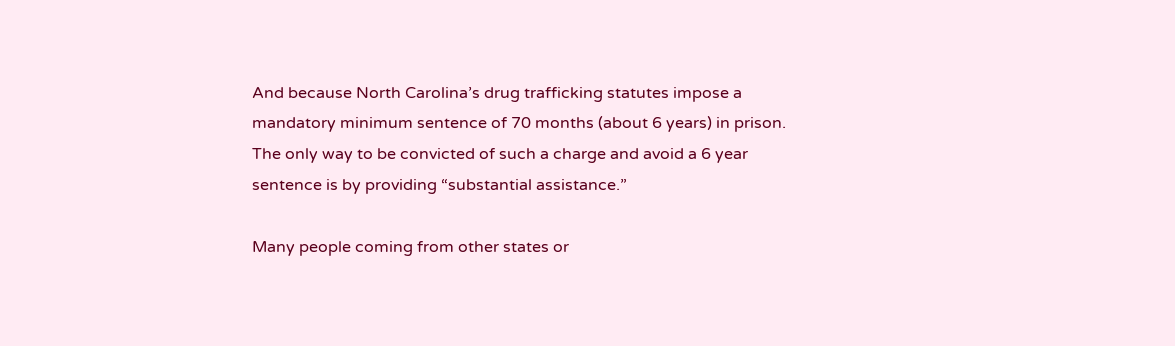And because North Carolina’s drug trafficking statutes impose a mandatory minimum sentence of 70 months (about 6 years) in prison. The only way to be convicted of such a charge and avoid a 6 year sentence is by providing “substantial assistance.”

Many people coming from other states or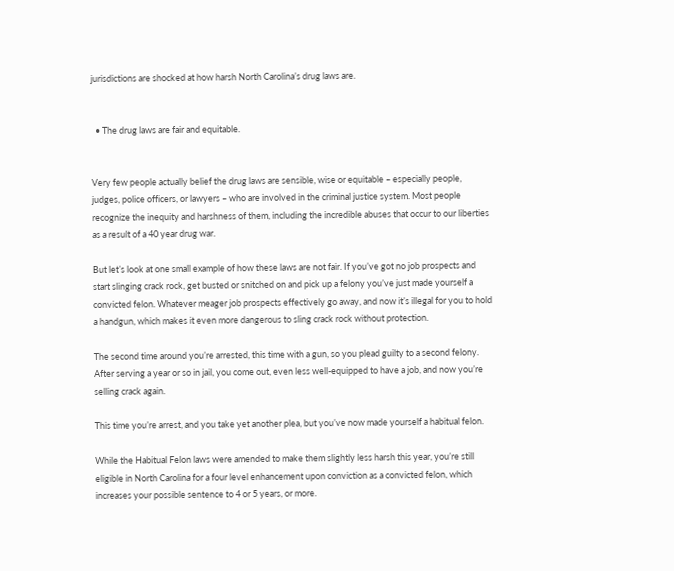jurisdictions are shocked at how harsh North Carolina’s drug laws are.


  • The drug laws are fair and equitable.


Very few people actually belief the drug laws are sensible, wise or equitable – especially people, judges, police officers, or lawyers – who are involved in the criminal justice system. Most people recognize the inequity and harshness of them, including the incredible abuses that occur to our liberties as a result of a 40 year drug war.

But let’s look at one small example of how these laws are not fair. If you’ve got no job prospects and start slinging crack rock, get busted or snitched on and pick up a felony you’ve just made yourself a convicted felon. Whatever meager job prospects effectively go away, and now it’s illegal for you to hold a handgun, which makes it even more dangerous to sling crack rock without protection.

The second time around you’re arrested, this time with a gun, so you plead guilty to a second felony. After serving a year or so in jail, you come out, even less well-equipped to have a job, and now you’re selling crack again.

This time you’re arrest, and you take yet another plea, but you’ve now made yourself a habitual felon.

While the Habitual Felon laws were amended to make them slightly less harsh this year, you’re still eligible in North Carolina for a four level enhancement upon conviction as a convicted felon, which increases your possible sentence to 4 or 5 years, or more.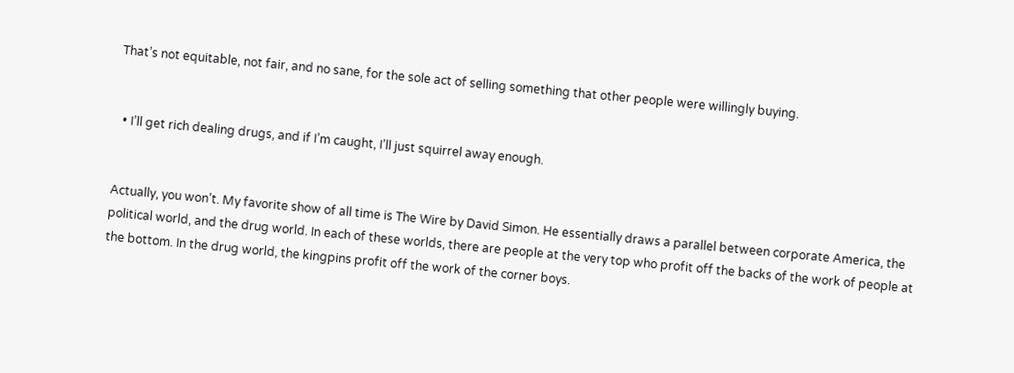That’s not equitable, not fair, and no sane, for the sole act of selling something that other people were willingly buying.


  • I’ll get rich dealing drugs, and if I’m caught, I’ll just squirrel away enough.


Actually, you won’t. My favorite show of all time is The Wire by David Simon. He essentially draws a parallel between corporate America, the political world, and the drug world. In each of these worlds, there are people at the very top who profit off the backs of the work of people at the bottom. In the drug world, the kingpins profit off the work of the corner boys.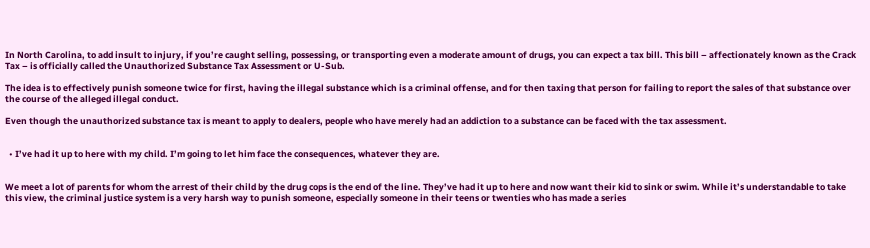In North Carolina, to add insult to injury, if you’re caught selling, possessing, or transporting even a moderate amount of drugs, you can expect a tax bill. This bill – affectionately known as the Crack Tax – is officially called the Unauthorized Substance Tax Assessment or U-Sub.

The idea is to effectively punish someone twice for first, having the illegal substance which is a criminal offense, and for then taxing that person for failing to report the sales of that substance over the course of the alleged illegal conduct.

Even though the unauthorized substance tax is meant to apply to dealers, people who have merely had an addiction to a substance can be faced with the tax assessment.


  • I’ve had it up to here with my child. I’m going to let him face the consequences, whatever they are.


We meet a lot of parents for whom the arrest of their child by the drug cops is the end of the line. They’ve had it up to here and now want their kid to sink or swim. While it’s understandable to take this view, the criminal justice system is a very harsh way to punish someone, especially someone in their teens or twenties who has made a series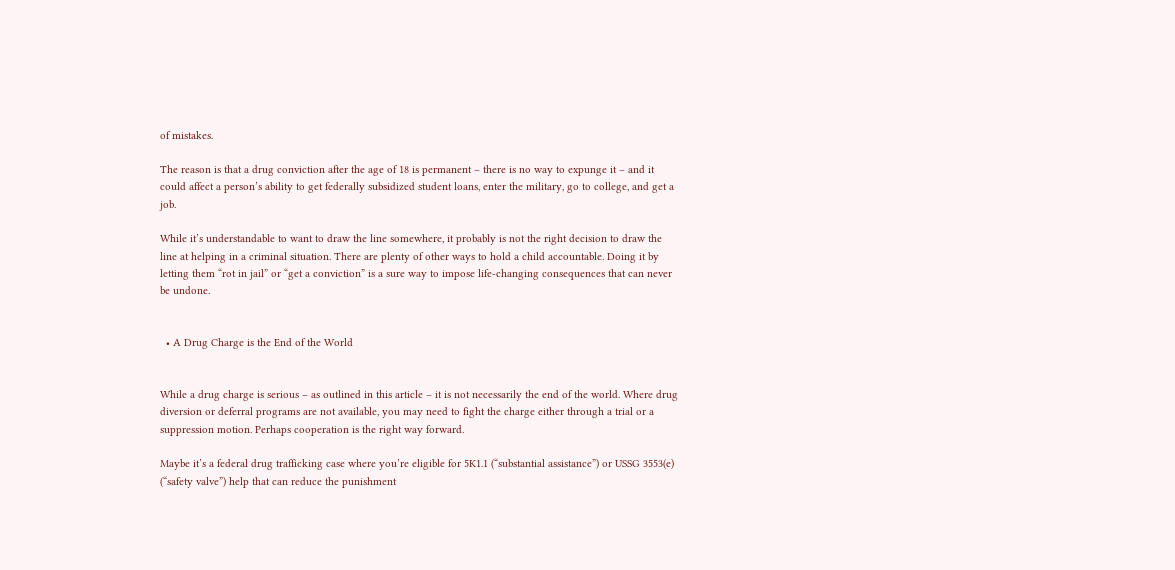of mistakes.

The reason is that a drug conviction after the age of 18 is permanent – there is no way to expunge it – and it could affect a person’s ability to get federally subsidized student loans, enter the military, go to college, and get a job.

While it’s understandable to want to draw the line somewhere, it probably is not the right decision to draw the line at helping in a criminal situation. There are plenty of other ways to hold a child accountable. Doing it by letting them “rot in jail” or “get a conviction” is a sure way to impose life-changing consequences that can never be undone.


  • A Drug Charge is the End of the World


While a drug charge is serious – as outlined in this article – it is not necessarily the end of the world. Where drug diversion or deferral programs are not available, you may need to fight the charge either through a trial or a suppression motion. Perhaps cooperation is the right way forward.

Maybe it’s a federal drug trafficking case where you’re eligible for 5K1.1 (“substantial assistance”) or USSG 3553(e) (“safety valve”) help that can reduce the punishment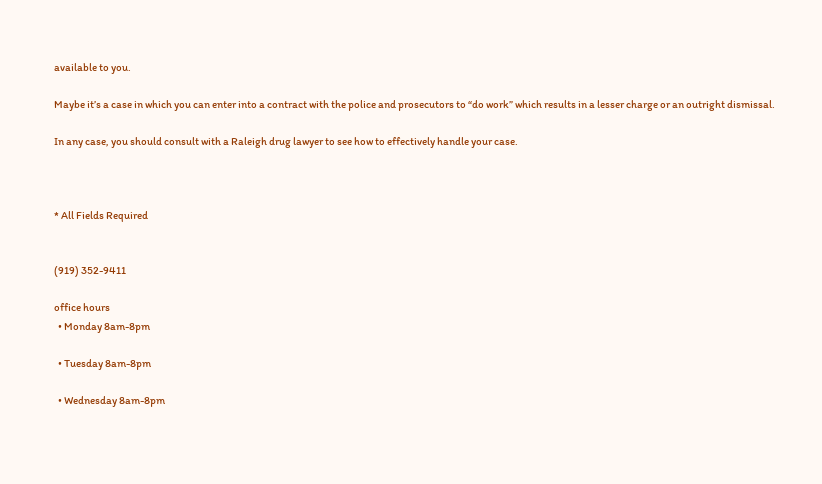available to you.

Maybe it’s a case in which you can enter into a contract with the police and prosecutors to “do work” which results in a lesser charge or an outright dismissal.

In any case, you should consult with a Raleigh drug lawyer to see how to effectively handle your case.



* All Fields Required


(919) 352-9411

office hours
  • Monday 8am-8pm

  • Tuesday 8am-8pm

  • Wednesday 8am-8pm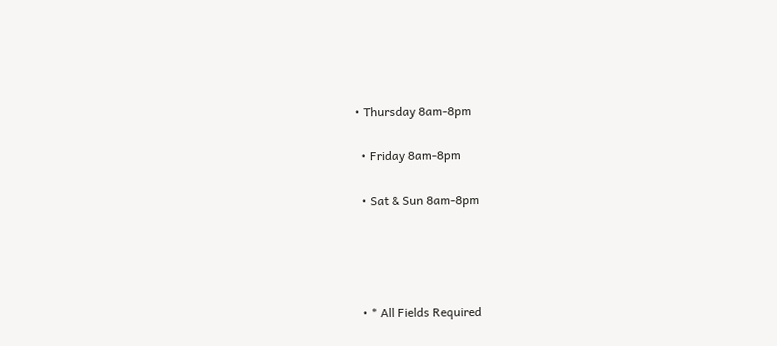• Thursday 8am-8pm

  • Friday 8am-8pm

  • Sat & Sun 8am-8pm




  • * All Fields Required